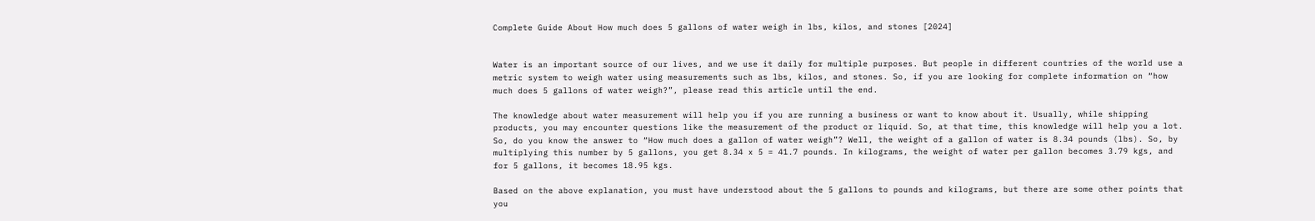Complete Guide About How much does 5 gallons of water weigh in lbs, kilos, and stones [2024]


Water is an important source of our lives, and we use it daily for multiple purposes. But people in different countries of the world use a metric system to weigh water using measurements such as lbs, kilos, and stones. So, if you are looking for complete information on “how much does 5 gallons of water weigh?”, please read this article until the end.

The knowledge about water measurement will help you if you are running a business or want to know about it. Usually, while shipping products, you may encounter questions like the measurement of the product or liquid. So, at that time, this knowledge will help you a lot. So, do you know the answer to “How much does a gallon of water weigh”? Well, the weight of a gallon of water is 8.34 pounds (lbs). So, by multiplying this number by 5 gallons, you get 8.34 x 5 = 41.7 pounds. In kilograms, the weight of water per gallon becomes 3.79 kgs, and for 5 gallons, it becomes 18.95 kgs.

Based on the above explanation, you must have understood about the 5 gallons to pounds and kilograms, but there are some other points that you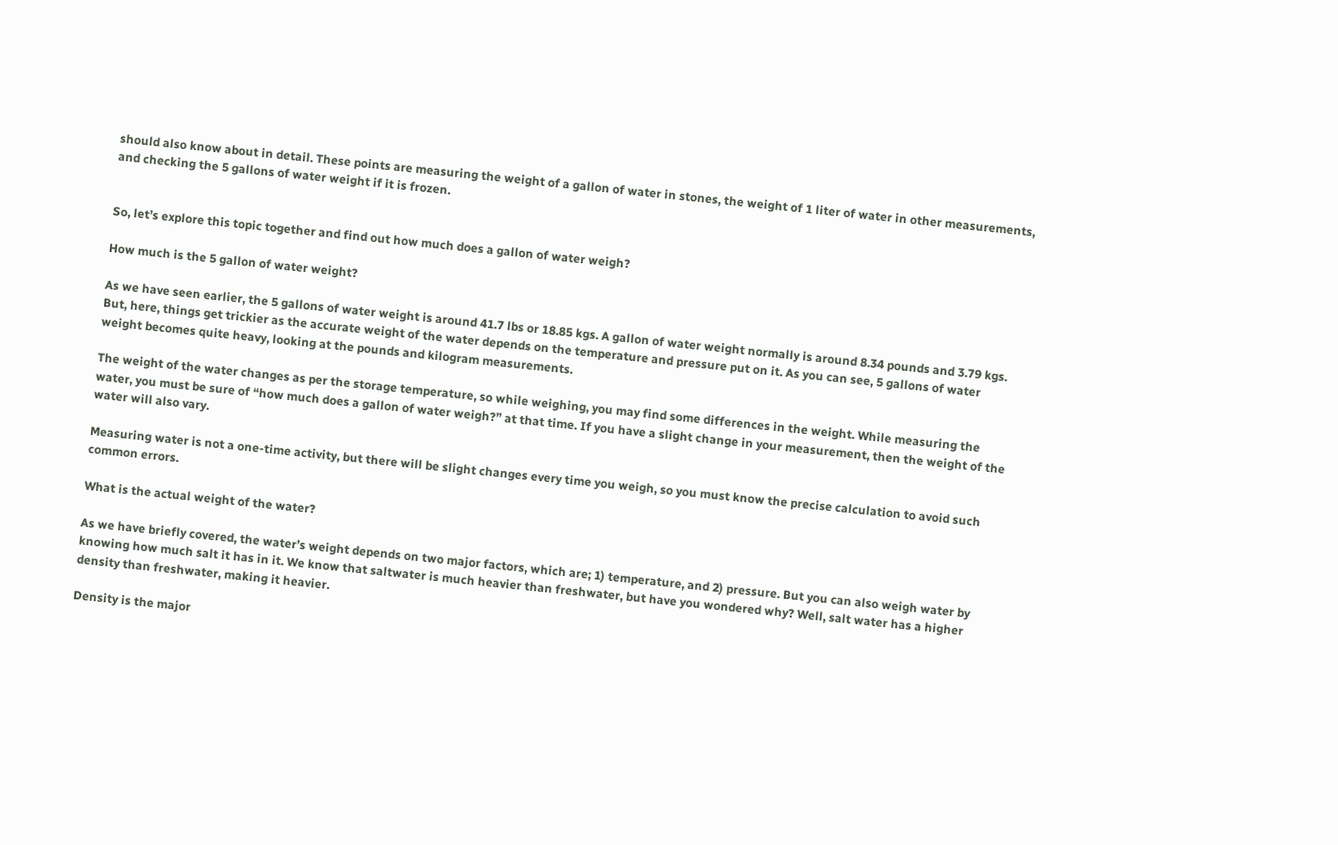should also know about in detail. These points are measuring the weight of a gallon of water in stones, the weight of 1 liter of water in other measurements, and checking the 5 gallons of water weight if it is frozen.


So, let’s explore this topic together and find out how much does a gallon of water weigh?

How much is the 5 gallon of water weight?

As we have seen earlier, the 5 gallons of water weight is around 41.7 lbs or 18.85 kgs. A gallon of water weight normally is around 8.34 pounds and 3.79 kgs. But, here, things get trickier as the accurate weight of the water depends on the temperature and pressure put on it. As you can see, 5 gallons of water weight becomes quite heavy, looking at the pounds and kilogram measurements.

The weight of the water changes as per the storage temperature, so while weighing, you may find some differences in the weight. While measuring the water, you must be sure of “how much does a gallon of water weigh?” at that time. If you have a slight change in your measurement, then the weight of the water will also vary.

Measuring water is not a one-time activity, but there will be slight changes every time you weigh, so you must know the precise calculation to avoid such common errors.

What is the actual weight of the water?

As we have briefly covered, the water’s weight depends on two major factors, which are; 1) temperature, and 2) pressure. But you can also weigh water by knowing how much salt it has in it. We know that saltwater is much heavier than freshwater, but have you wondered why? Well, salt water has a higher density than freshwater, making it heavier.

Density is the major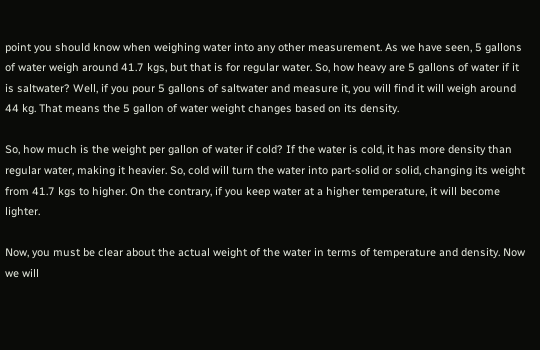point you should know when weighing water into any other measurement. As we have seen, 5 gallons of water weigh around 41.7 kgs, but that is for regular water. So, how heavy are 5 gallons of water if it is saltwater? Well, if you pour 5 gallons of saltwater and measure it, you will find it will weigh around 44 kg. That means the 5 gallon of water weight changes based on its density.

So, how much is the weight per gallon of water if cold? If the water is cold, it has more density than regular water, making it heavier. So, cold will turn the water into part-solid or solid, changing its weight from 41.7 kgs to higher. On the contrary, if you keep water at a higher temperature, it will become lighter.

Now, you must be clear about the actual weight of the water in terms of temperature and density. Now we will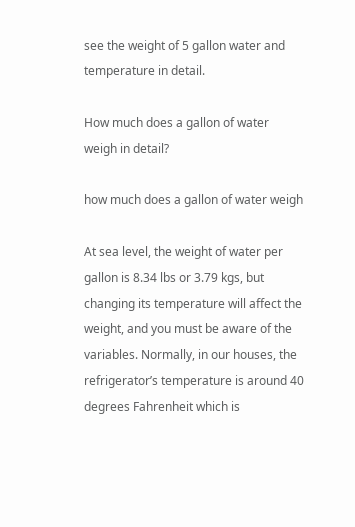see the weight of 5 gallon water and temperature in detail.

How much does a gallon of water weigh in detail?

how much does a gallon of water weigh

At sea level, the weight of water per gallon is 8.34 lbs or 3.79 kgs, but changing its temperature will affect the weight, and you must be aware of the variables. Normally, in our houses, the refrigerator’s temperature is around 40 degrees Fahrenheit which is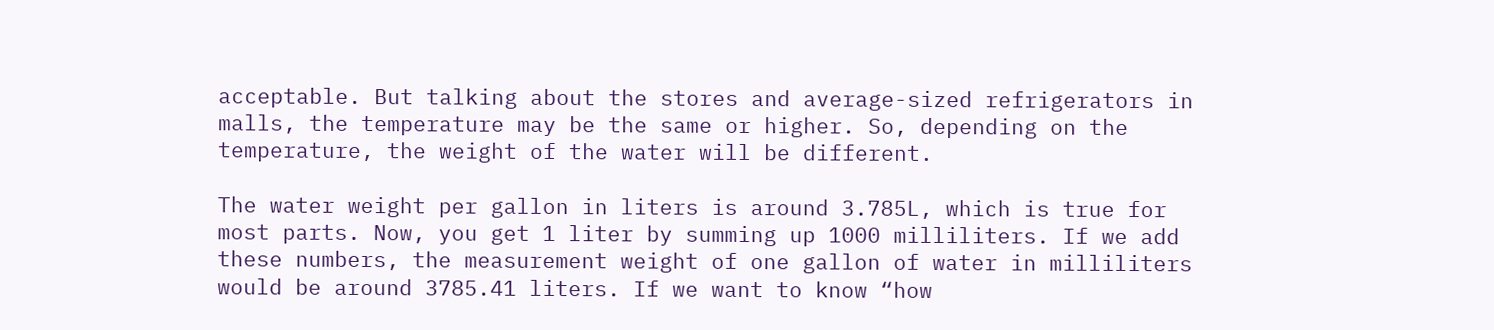acceptable. But talking about the stores and average-sized refrigerators in malls, the temperature may be the same or higher. So, depending on the temperature, the weight of the water will be different.

The water weight per gallon in liters is around 3.785L, which is true for most parts. Now, you get 1 liter by summing up 1000 milliliters. If we add these numbers, the measurement weight of one gallon of water in milliliters would be around 3785.41 liters. If we want to know “how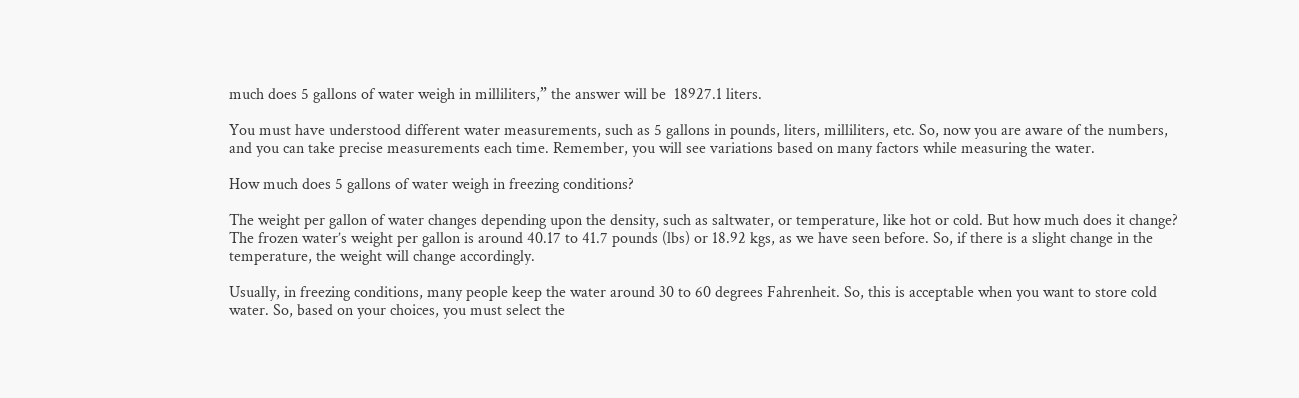much does 5 gallons of water weigh in milliliters,” the answer will be  18927.1 liters.

You must have understood different water measurements, such as 5 gallons in pounds, liters, milliliters, etc. So, now you are aware of the numbers, and you can take precise measurements each time. Remember, you will see variations based on many factors while measuring the water.

How much does 5 gallons of water weigh in freezing conditions?

The weight per gallon of water changes depending upon the density, such as saltwater, or temperature, like hot or cold. But how much does it change? The frozen water’s weight per gallon is around 40.17 to 41.7 pounds (lbs) or 18.92 kgs, as we have seen before. So, if there is a slight change in the temperature, the weight will change accordingly.

Usually, in freezing conditions, many people keep the water around 30 to 60 degrees Fahrenheit. So, this is acceptable when you want to store cold water. So, based on your choices, you must select the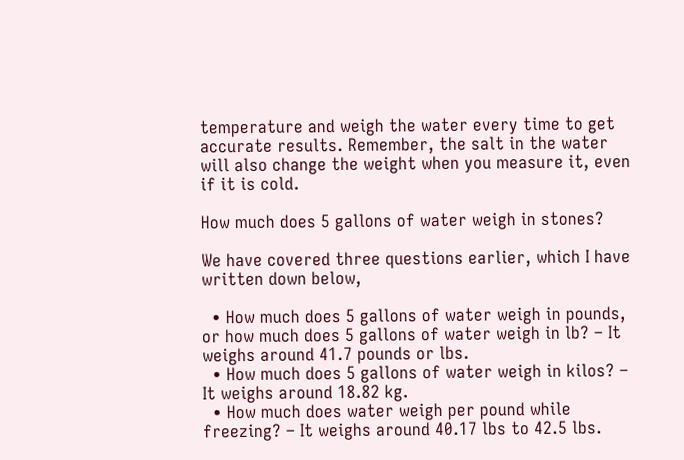temperature and weigh the water every time to get accurate results. Remember, the salt in the water will also change the weight when you measure it, even if it is cold.

How much does 5 gallons of water weigh in stones?

We have covered three questions earlier, which I have written down below,

  • How much does 5 gallons of water weigh in pounds, or how much does 5 gallons of water weigh in lb? – It weighs around 41.7 pounds or lbs.
  • How much does 5 gallons of water weigh in kilos? – It weighs around 18.82 kg.
  • How much does water weigh per pound while freezing? – It weighs around 40.17 lbs to 42.5 lbs.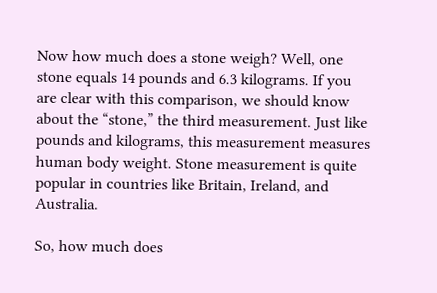Now how much does a stone weigh? Well, one stone equals 14 pounds and 6.3 kilograms. If you are clear with this comparison, we should know about the “stone,” the third measurement. Just like pounds and kilograms, this measurement measures human body weight. Stone measurement is quite popular in countries like Britain, Ireland, and Australia.

So, how much does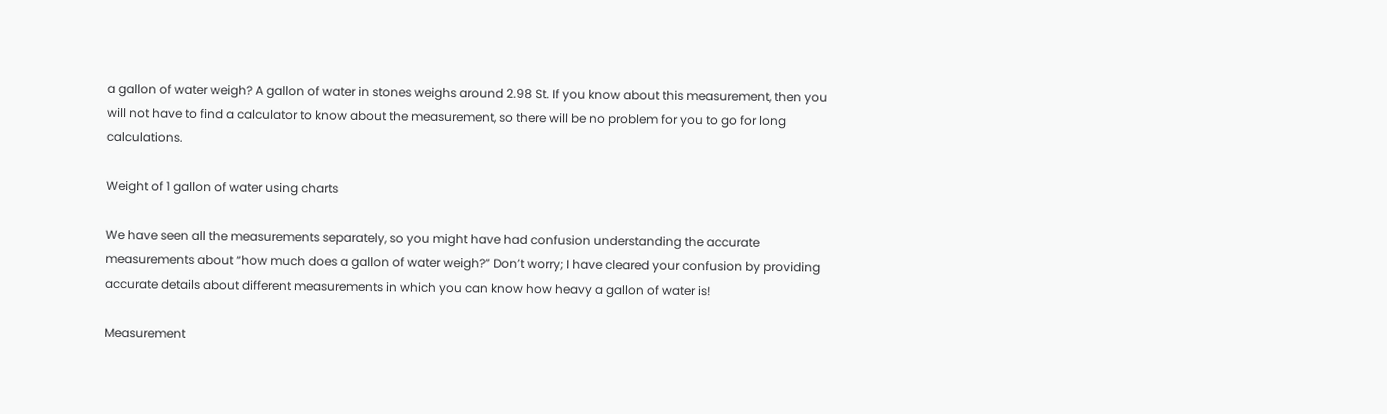a gallon of water weigh? A gallon of water in stones weighs around 2.98 St. If you know about this measurement, then you will not have to find a calculator to know about the measurement, so there will be no problem for you to go for long calculations.

Weight of 1 gallon of water using charts

We have seen all the measurements separately, so you might have had confusion understanding the accurate measurements about “how much does a gallon of water weigh?” Don’t worry; I have cleared your confusion by providing accurate details about different measurements in which you can know how heavy a gallon of water is!

Measurement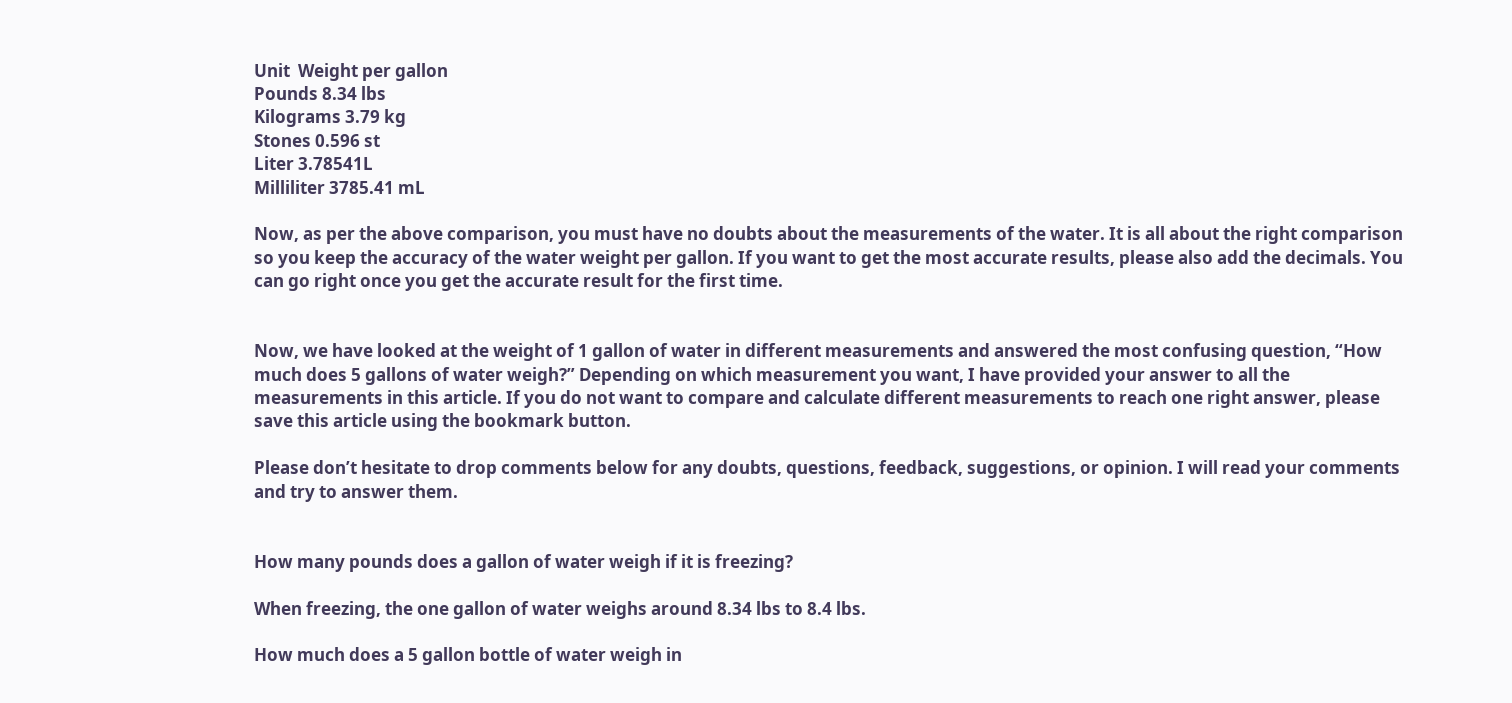Unit  Weight per gallon
Pounds 8.34 lbs
Kilograms 3.79 kg
Stones 0.596 st
Liter 3.78541L
Milliliter 3785.41 mL

Now, as per the above comparison, you must have no doubts about the measurements of the water. It is all about the right comparison so you keep the accuracy of the water weight per gallon. If you want to get the most accurate results, please also add the decimals. You can go right once you get the accurate result for the first time.


Now, we have looked at the weight of 1 gallon of water in different measurements and answered the most confusing question, “How much does 5 gallons of water weigh?” Depending on which measurement you want, I have provided your answer to all the measurements in this article. If you do not want to compare and calculate different measurements to reach one right answer, please save this article using the bookmark button.

Please don’t hesitate to drop comments below for any doubts, questions, feedback, suggestions, or opinion. I will read your comments and try to answer them.


How many pounds does a gallon of water weigh if it is freezing?

When freezing, the one gallon of water weighs around 8.34 lbs to 8.4 lbs.

How much does a 5 gallon bottle of water weigh in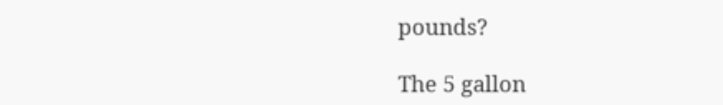pounds?

The 5 gallon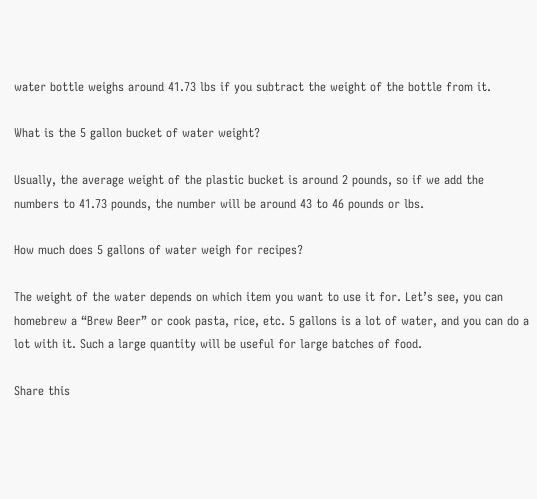water bottle weighs around 41.73 lbs if you subtract the weight of the bottle from it.

What is the 5 gallon bucket of water weight?

Usually, the average weight of the plastic bucket is around 2 pounds, so if we add the numbers to 41.73 pounds, the number will be around 43 to 46 pounds or lbs.

How much does 5 gallons of water weigh for recipes?

The weight of the water depends on which item you want to use it for. Let’s see, you can homebrew a “Brew Beer” or cook pasta, rice, etc. 5 gallons is a lot of water, and you can do a lot with it. Such a large quantity will be useful for large batches of food.

Share this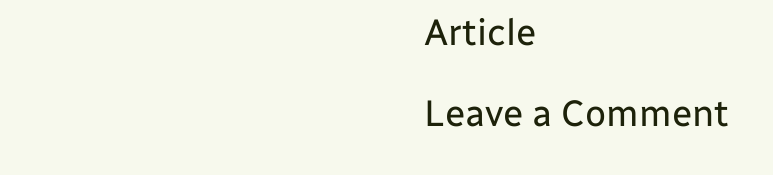Article

Leave a Comment